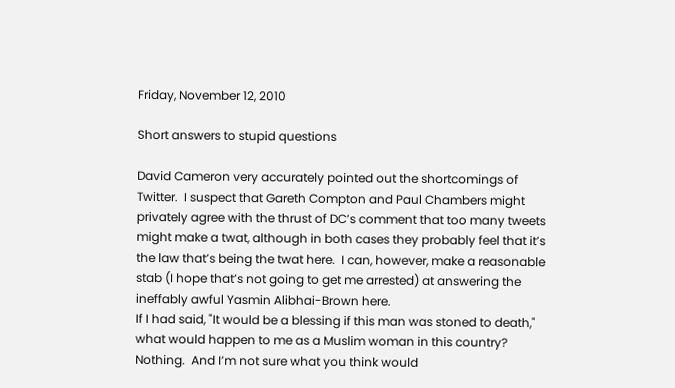Friday, November 12, 2010

Short answers to stupid questions

David Cameron very accurately pointed out the shortcomings of Twitter.  I suspect that Gareth Compton and Paul Chambers might privately agree with the thrust of DC’s comment that too many tweets might make a twat, although in both cases they probably feel that it’s the law that’s being the twat here.  I can, however, make a reasonable stab (I hope that’s not going to get me arrested) at answering the ineffably awful Yasmin Alibhai-Brown here.
If I had said, "It would be a blessing if this man was stoned to death," what would happen to me as a Muslim woman in this country?
Nothing.  And I’m not sure what you think would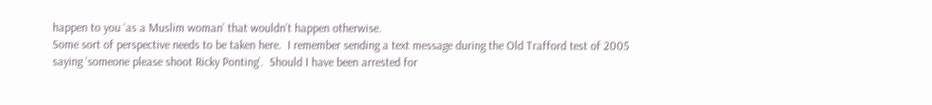happen to you ‘as a Muslim woman’ that wouldn’t happen otherwise.
Some sort of perspective needs to be taken here.  I remember sending a text message during the Old Trafford test of 2005 saying ‘someone please shoot Ricky Ponting’.  Should I have been arrested for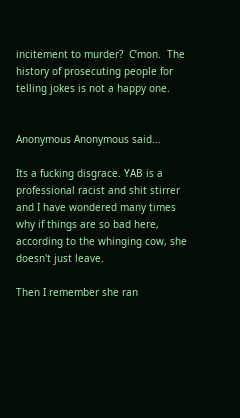incitement to murder?  C’mon.  The history of prosecuting people for telling jokes is not a happy one.


Anonymous Anonymous said...

Its a fucking disgrace. YAB is a professional racist and shit stirrer and I have wondered many times why if things are so bad here, according to the whinging cow, she doesn't just leave.

Then I remember she ran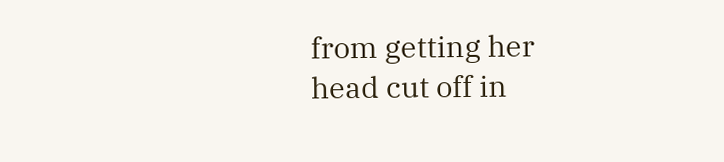from getting her head cut off in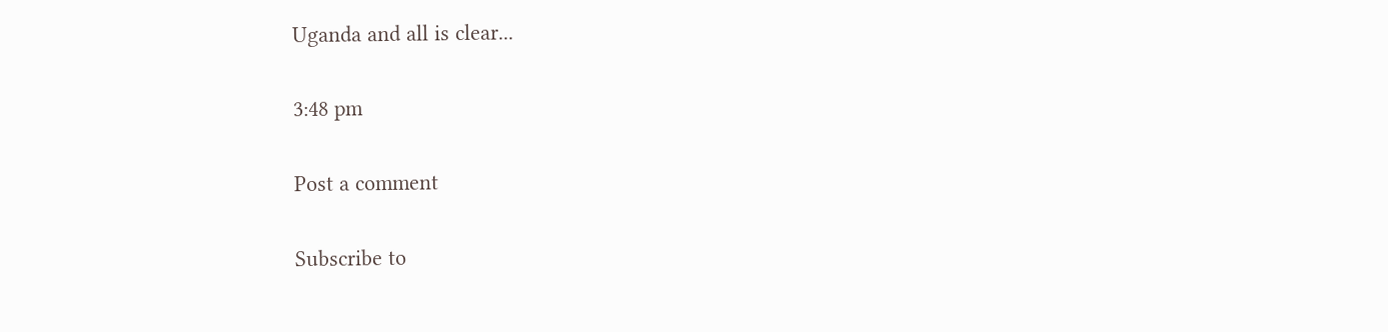Uganda and all is clear...

3:48 pm

Post a comment

Subscribe to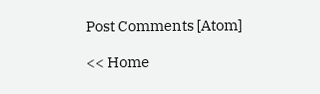Post Comments [Atom]

<< Home